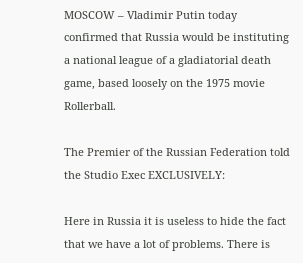MOSCOW – Vladimir Putin today confirmed that Russia would be instituting a national league of a gladiatorial death game, based loosely on the 1975 movie Rollerball.

The Premier of the Russian Federation told the Studio Exec EXCLUSIVELY:

Here in Russia it is useless to hide the fact that we have a lot of problems. There is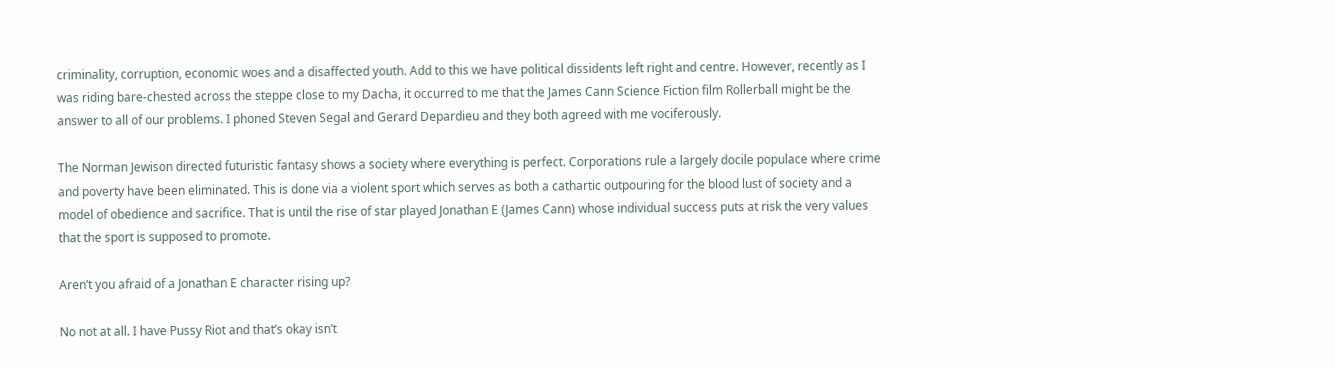criminality, corruption, economic woes and a disaffected youth. Add to this we have political dissidents left right and centre. However, recently as I was riding bare-chested across the steppe close to my Dacha, it occurred to me that the James Cann Science Fiction film Rollerball might be the answer to all of our problems. I phoned Steven Segal and Gerard Depardieu and they both agreed with me vociferously.

The Norman Jewison directed futuristic fantasy shows a society where everything is perfect. Corporations rule a largely docile populace where crime and poverty have been eliminated. This is done via a violent sport which serves as both a cathartic outpouring for the blood lust of society and a model of obedience and sacrifice. That is until the rise of star played Jonathan E (James Cann) whose individual success puts at risk the very values that the sport is supposed to promote.

Aren’t you afraid of a Jonathan E character rising up?

No not at all. I have Pussy Riot and that’s okay isn’t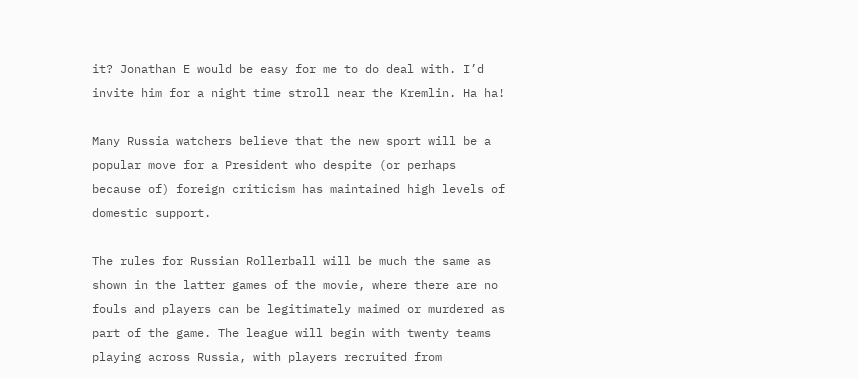it? Jonathan E would be easy for me to do deal with. I’d invite him for a night time stroll near the Kremlin. Ha ha!

Many Russia watchers believe that the new sport will be a popular move for a President who despite (or perhaps because of) foreign criticism has maintained high levels of domestic support.

The rules for Russian Rollerball will be much the same as shown in the latter games of the movie, where there are no fouls and players can be legitimately maimed or murdered as part of the game. The league will begin with twenty teams playing across Russia, with players recruited from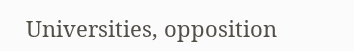Universities, opposition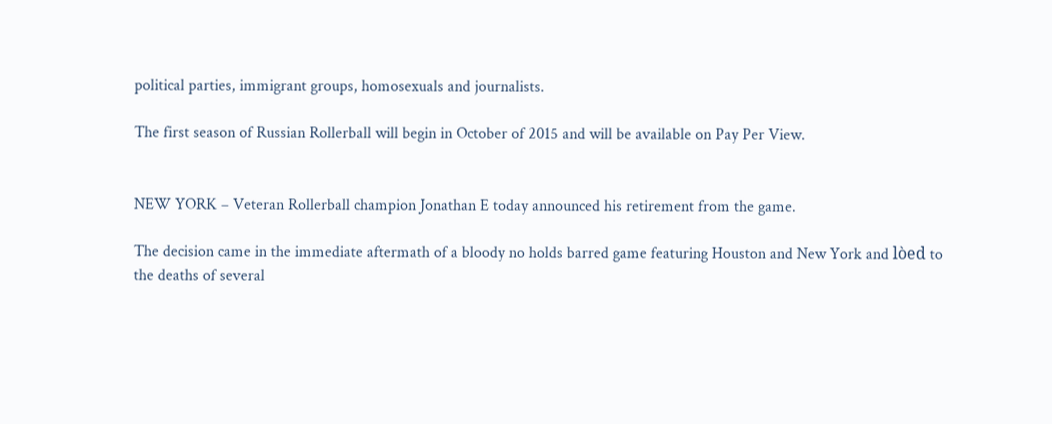political parties, immigrant groups, homosexuals and journalists.

The first season of Russian Rollerball will begin in October of 2015 and will be available on Pay Per View.


NEW YORK – Veteran Rollerball champion Jonathan E today announced his retirement from the game.

The decision came in the immediate aftermath of a bloody no holds barred game featuring Houston and New York and lòed to the deaths of several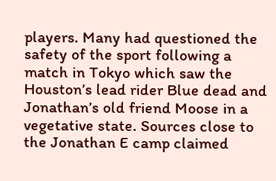players. Many had questioned the safety of the sport following a match in Tokyo which saw the Houston’s lead rider Blue dead and Jonathan’s old friend Moose in a vegetative state. Sources close to the Jonathan E camp claimed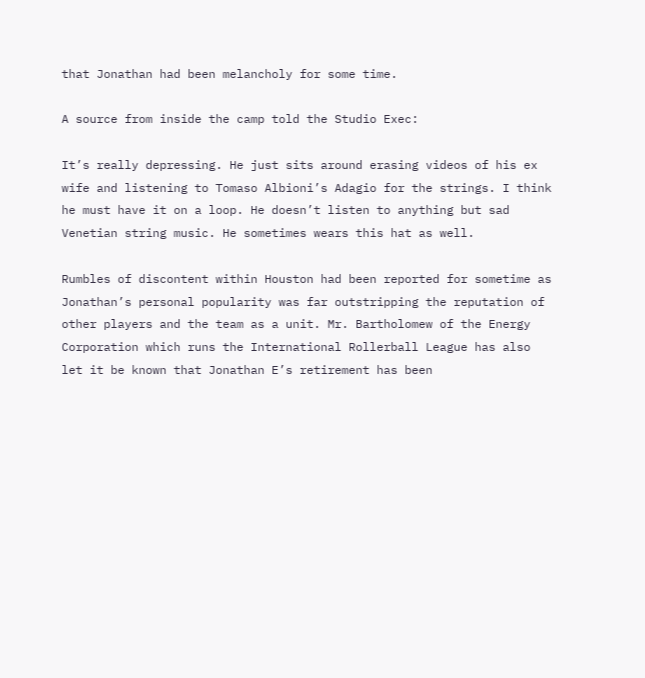that Jonathan had been melancholy for some time.

A source from inside the camp told the Studio Exec:

It’s really depressing. He just sits around erasing videos of his ex wife and listening to Tomaso Albioni’s Adagio for the strings. I think he must have it on a loop. He doesn’t listen to anything but sad Venetian string music. He sometimes wears this hat as well.

Rumbles of discontent within Houston had been reported for sometime as Jonathan’s personal popularity was far outstripping the reputation of other players and the team as a unit. Mr. Bartholomew of the Energy Corporation which runs the International Rollerball League has also let it be known that Jonathan E’s retirement has been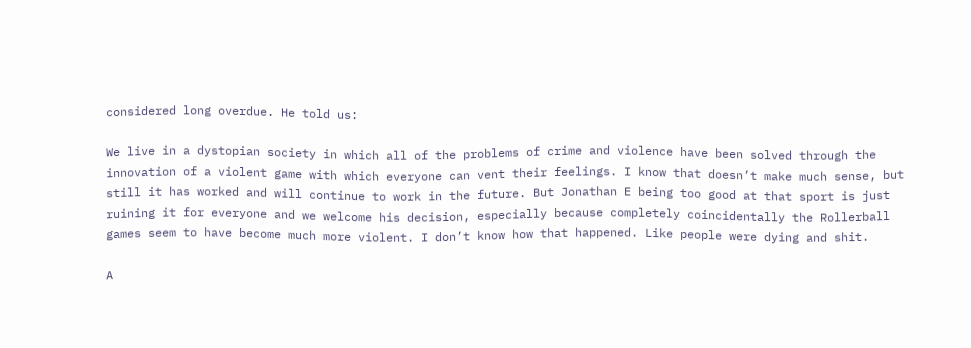considered long overdue. He told us:

We live in a dystopian society in which all of the problems of crime and violence have been solved through the innovation of a violent game with which everyone can vent their feelings. I know that doesn’t make much sense, but still it has worked and will continue to work in the future. But Jonathan E being too good at that sport is just ruining it for everyone and we welcome his decision, especially because completely coincidentally the Rollerball games seem to have become much more violent. I don’t know how that happened. Like people were dying and shit.

A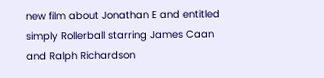new film about Jonathan E and entitled simply Rollerball starring James Caan and Ralph Richardson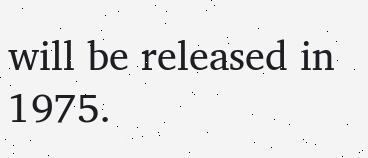will be released in 1975.